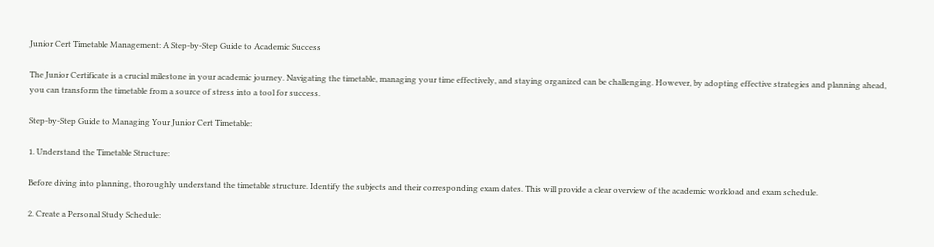Junior Cert Timetable Management: A Step-by-Step Guide to Academic Success

The Junior Certificate is a crucial milestone in your academic journey. Navigating the timetable, managing your time effectively, and staying organized can be challenging. However, by adopting effective strategies and planning ahead, you can transform the timetable from a source of stress into a tool for success.

Step-by-Step Guide to Managing Your Junior Cert Timetable:

1. Understand the Timetable Structure:

Before diving into planning, thoroughly understand the timetable structure. Identify the subjects and their corresponding exam dates. This will provide a clear overview of the academic workload and exam schedule.

2. Create a Personal Study Schedule: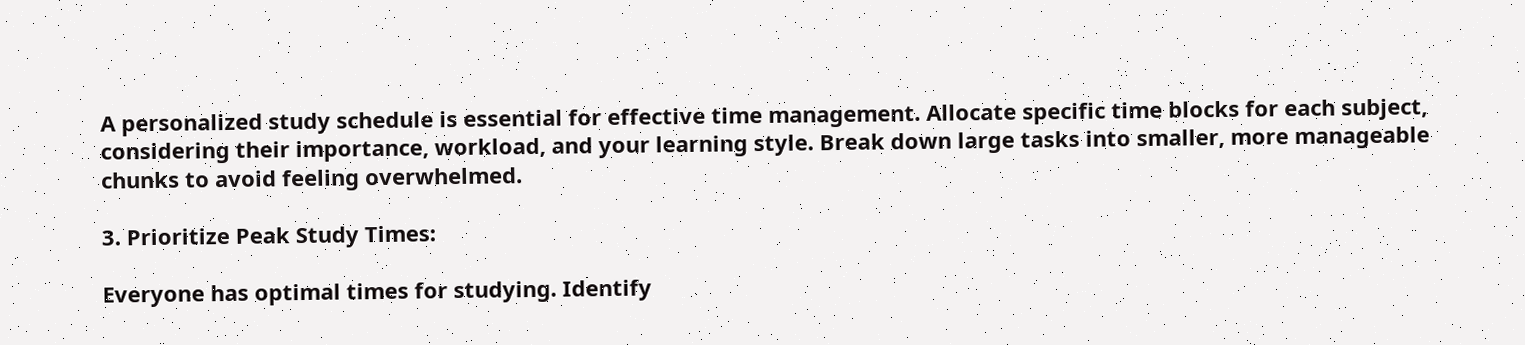A personalized study schedule is essential for effective time management. Allocate specific time blocks for each subject, considering their importance, workload, and your learning style. Break down large tasks into smaller, more manageable chunks to avoid feeling overwhelmed.

3. Prioritize Peak Study Times:

Everyone has optimal times for studying. Identify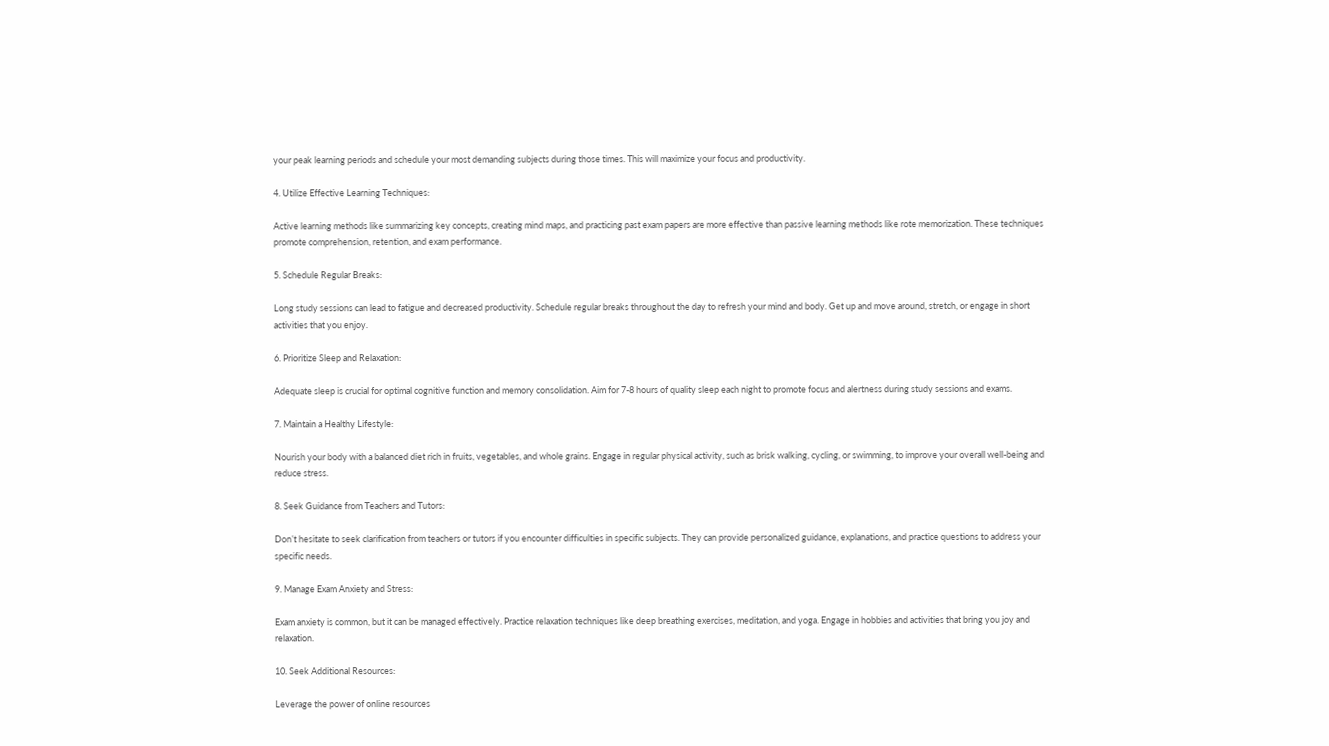your peak learning periods and schedule your most demanding subjects during those times. This will maximize your focus and productivity.

4. Utilize Effective Learning Techniques:

Active learning methods like summarizing key concepts, creating mind maps, and practicing past exam papers are more effective than passive learning methods like rote memorization. These techniques promote comprehension, retention, and exam performance.

5. Schedule Regular Breaks:

Long study sessions can lead to fatigue and decreased productivity. Schedule regular breaks throughout the day to refresh your mind and body. Get up and move around, stretch, or engage in short activities that you enjoy.

6. Prioritize Sleep and Relaxation:

Adequate sleep is crucial for optimal cognitive function and memory consolidation. Aim for 7-8 hours of quality sleep each night to promote focus and alertness during study sessions and exams.

7. Maintain a Healthy Lifestyle:

Nourish your body with a balanced diet rich in fruits, vegetables, and whole grains. Engage in regular physical activity, such as brisk walking, cycling, or swimming, to improve your overall well-being and reduce stress.

8. Seek Guidance from Teachers and Tutors:

Don’t hesitate to seek clarification from teachers or tutors if you encounter difficulties in specific subjects. They can provide personalized guidance, explanations, and practice questions to address your specific needs.

9. Manage Exam Anxiety and Stress:

Exam anxiety is common, but it can be managed effectively. Practice relaxation techniques like deep breathing exercises, meditation, and yoga. Engage in hobbies and activities that bring you joy and relaxation.

10. Seek Additional Resources:

Leverage the power of online resources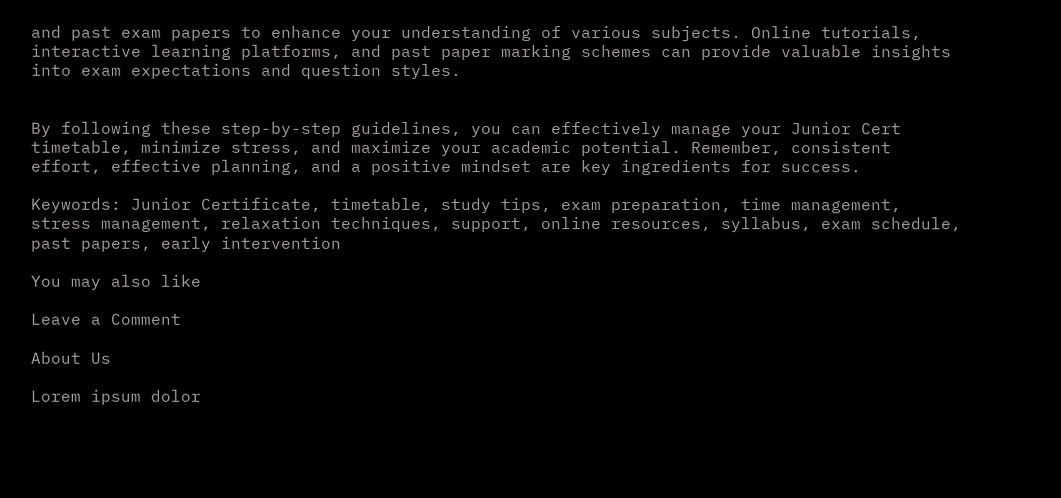and past exam papers to enhance your understanding of various subjects. Online tutorials, interactive learning platforms, and past paper marking schemes can provide valuable insights into exam expectations and question styles.


By following these step-by-step guidelines, you can effectively manage your Junior Cert timetable, minimize stress, and maximize your academic potential. Remember, consistent effort, effective planning, and a positive mindset are key ingredients for success.

Keywords: Junior Certificate, timetable, study tips, exam preparation, time management, stress management, relaxation techniques, support, online resources, syllabus, exam schedule, past papers, early intervention

You may also like

Leave a Comment

About Us

Lorem ipsum dolor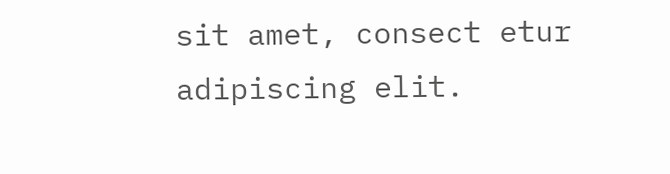sit amet, consect etur adipiscing elit.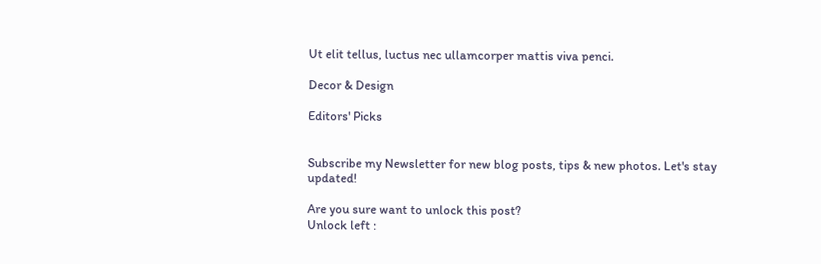Ut elit tellus, luctus nec ullamcorper mattis viva penci.

Decor & Design

Editors' Picks


Subscribe my Newsletter for new blog posts, tips & new photos. Let's stay updated!

Are you sure want to unlock this post?
Unlock left :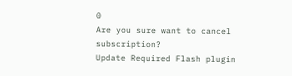0
Are you sure want to cancel subscription?
Update Required Flash plugin